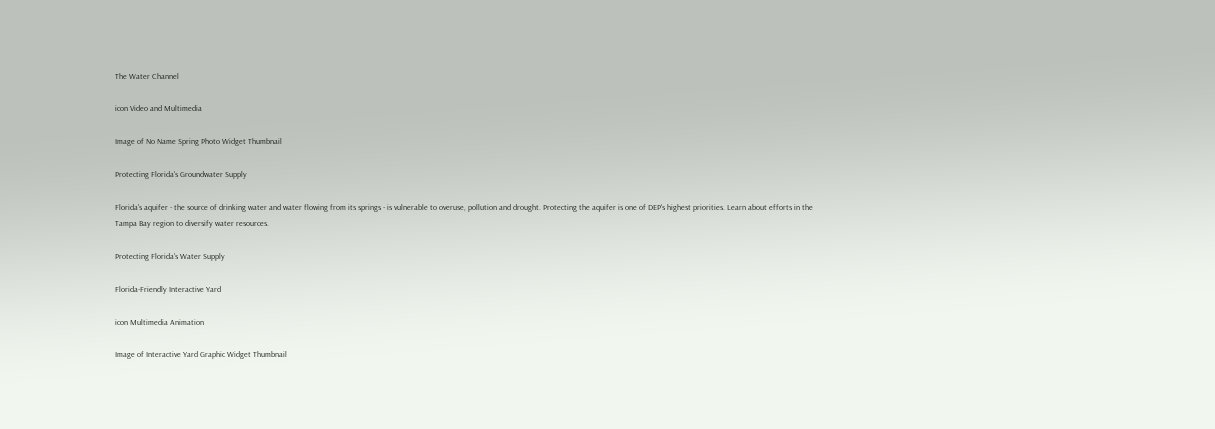The Water Channel

icon Video and Multimedia

Image of No Name Spring Photo Widget Thumbnail

Protecting Florida's Groundwater Supply

Florida's aquifer - the source of drinking water and water flowing from its springs - is vulnerable to overuse, pollution and drought. Protecting the aquifer is one of DEP's highest priorities. Learn about efforts in the Tampa Bay region to diversify water resources.

Protecting Florida's Water Supply

Florida-Friendly Interactive Yard

icon Multimedia Animation

Image of Interactive Yard Graphic Widget Thumbnail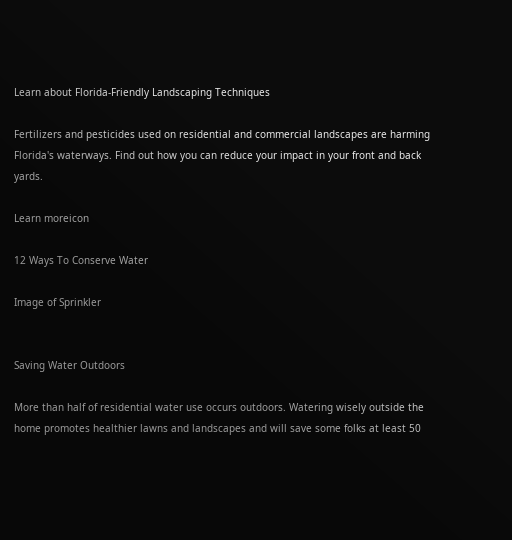Learn about Florida-Friendly Landscaping Techniques

Fertilizers and pesticides used on residential and commercial landscapes are harming Florida's waterways. Find out how you can reduce your impact in your front and back yards.

Learn moreicon

12 Ways To Conserve Water

Image of Sprinkler


Saving Water Outdoors

More than half of residential water use occurs outdoors. Watering wisely outside the home promotes healthier lawns and landscapes and will save some folks at least 50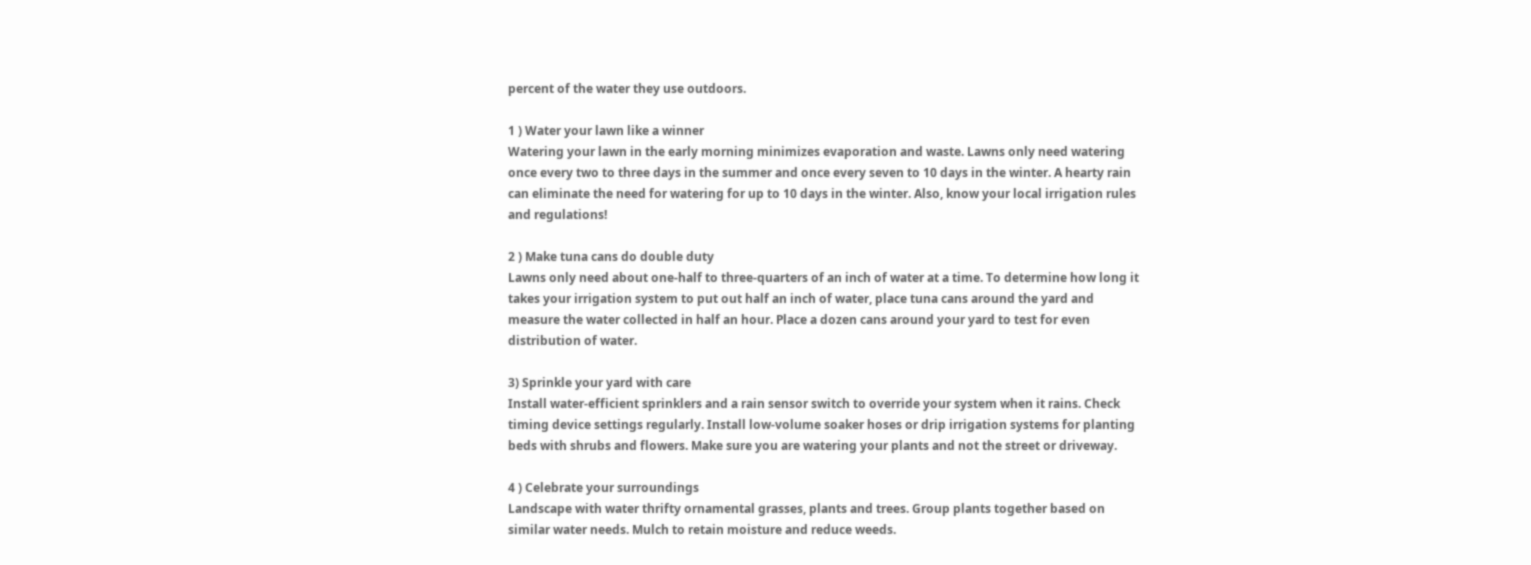percent of the water they use outdoors.

1 ) Water your lawn like a winner
Watering your lawn in the early morning minimizes evaporation and waste. Lawns only need watering once every two to three days in the summer and once every seven to 10 days in the winter. A hearty rain can eliminate the need for watering for up to 10 days in the winter. Also, know your local irrigation rules and regulations!

2 ) Make tuna cans do double duty
Lawns only need about one-half to three-quarters of an inch of water at a time. To determine how long it takes your irrigation system to put out half an inch of water, place tuna cans around the yard and measure the water collected in half an hour. Place a dozen cans around your yard to test for even distribution of water.

3) Sprinkle your yard with care
Install water-efficient sprinklers and a rain sensor switch to override your system when it rains. Check timing device settings regularly. Install low-volume soaker hoses or drip irrigation systems for planting beds with shrubs and flowers. Make sure you are watering your plants and not the street or driveway.

4 ) Celebrate your surroundings
Landscape with water thrifty ornamental grasses, plants and trees. Group plants together based on similar water needs. Mulch to retain moisture and reduce weeds.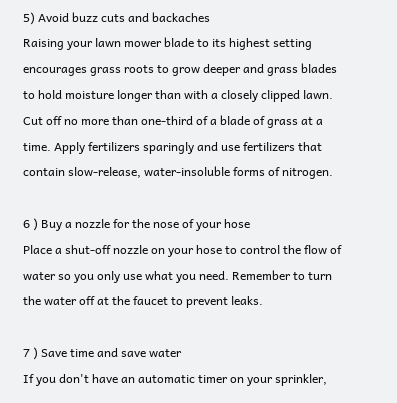5) Avoid buzz cuts and backaches
Raising your lawn mower blade to its highest setting encourages grass roots to grow deeper and grass blades to hold moisture longer than with a closely clipped lawn. Cut off no more than one-third of a blade of grass at a time. Apply fertilizers sparingly and use fertilizers that contain slow-release, water-insoluble forms of nitrogen.

6 ) Buy a nozzle for the nose of your hose
Place a shut-off nozzle on your hose to control the flow of water so you only use what you need. Remember to turn the water off at the faucet to prevent leaks.

7 ) Save time and save water
If you don't have an automatic timer on your sprinkler,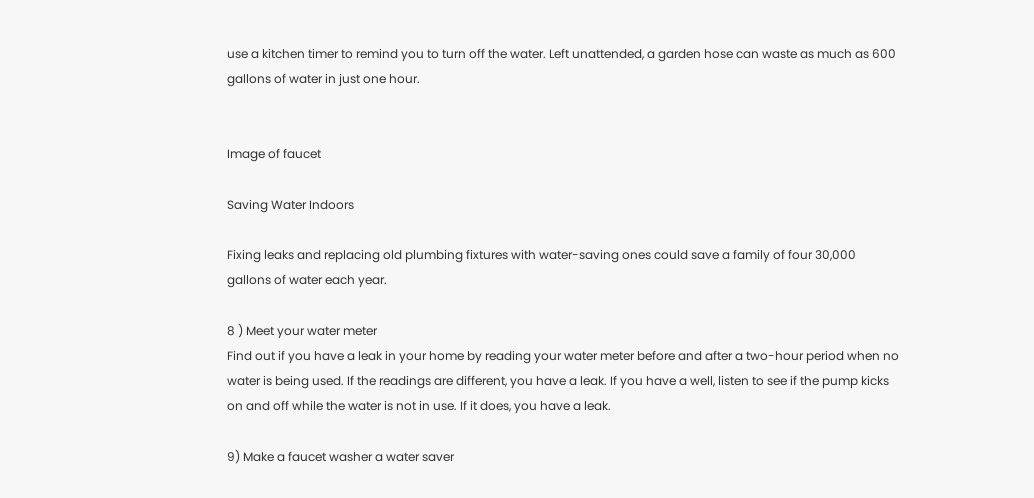use a kitchen timer to remind you to turn off the water. Left unattended, a garden hose can waste as much as 600 gallons of water in just one hour.


Image of faucet

Saving Water Indoors

Fixing leaks and replacing old plumbing fixtures with water-saving ones could save a family of four 30,000 gallons of water each year.

8 ) Meet your water meter
Find out if you have a leak in your home by reading your water meter before and after a two-hour period when no water is being used. If the readings are different, you have a leak. If you have a well, listen to see if the pump kicks on and off while the water is not in use. If it does, you have a leak.

9) Make a faucet washer a water saver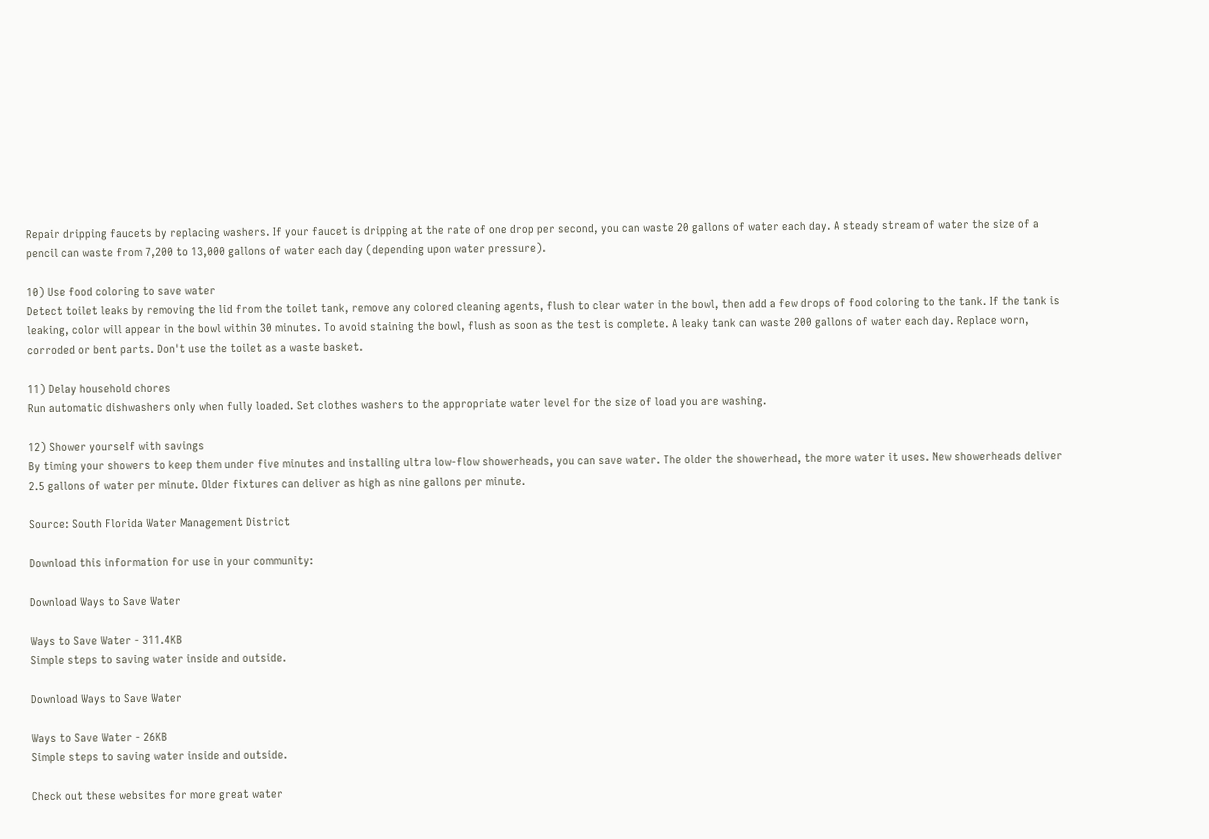Repair dripping faucets by replacing washers. If your faucet is dripping at the rate of one drop per second, you can waste 20 gallons of water each day. A steady stream of water the size of a pencil can waste from 7,200 to 13,000 gallons of water each day (depending upon water pressure).

10) Use food coloring to save water
Detect toilet leaks by removing the lid from the toilet tank, remove any colored cleaning agents, flush to clear water in the bowl, then add a few drops of food coloring to the tank. If the tank is leaking, color will appear in the bowl within 30 minutes. To avoid staining the bowl, flush as soon as the test is complete. A leaky tank can waste 200 gallons of water each day. Replace worn, corroded or bent parts. Don't use the toilet as a waste basket.

11) Delay household chores
Run automatic dishwashers only when fully loaded. Set clothes washers to the appropriate water level for the size of load you are washing.

12) Shower yourself with savings
By timing your showers to keep them under five minutes and installing ultra low-flow showerheads, you can save water. The older the showerhead, the more water it uses. New showerheads deliver 2.5 gallons of water per minute. Older fixtures can deliver as high as nine gallons per minute.

Source: South Florida Water Management District

Download this information for use in your community:

Download Ways to Save Water

Ways to Save Water - 311.4KB
Simple steps to saving water inside and outside.

Download Ways to Save Water

Ways to Save Water - 26KB
Simple steps to saving water inside and outside.

Check out these websites for more great water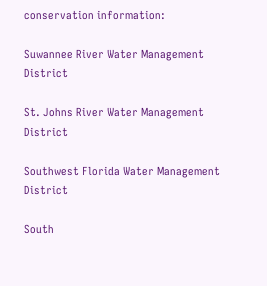conservation information:

Suwannee River Water Management District

St. Johns River Water Management District

Southwest Florida Water Management District

South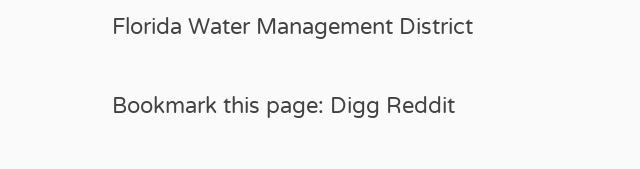Florida Water Management District

Bookmark this page: Digg Reddit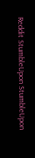Reddit StumbleUpon StumbleUpon